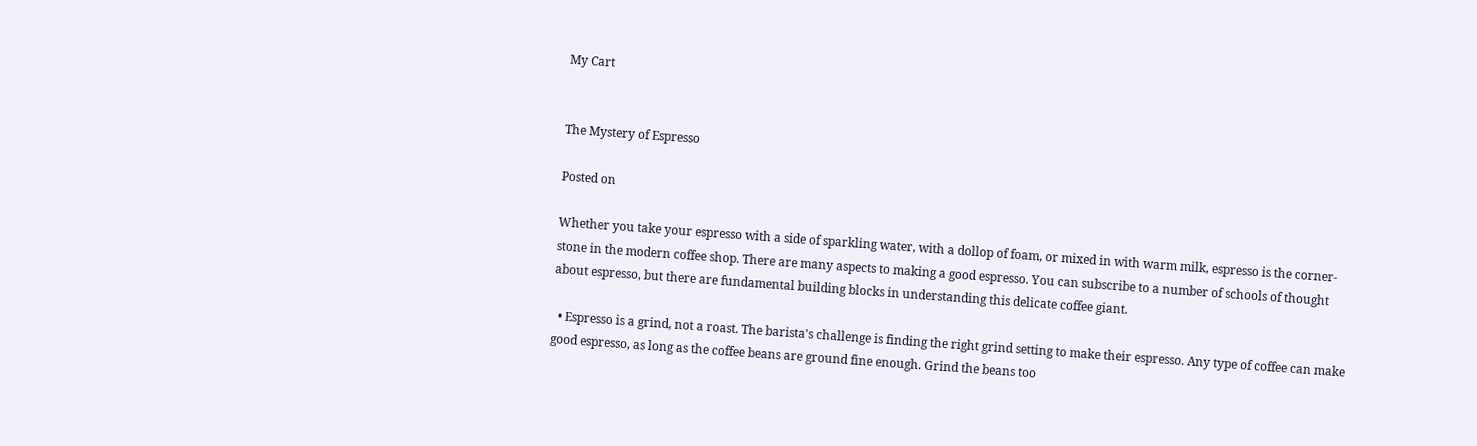My Cart


The Mystery of Espresso

Posted on

Whether you take your espresso with a side of sparkling water, with a dollop of foam, or mixed in with warm milk, espresso is the corner-stone in the modern coffee shop. There are many aspects to making a good espresso. You can subscribe to a number of schools of thought about espresso, but there are fundamental building blocks in understanding this delicate coffee giant.

  • Espresso is a grind, not a roast. The barista's challenge is finding the right grind setting to make their espresso. Any type of coffee can make good espresso, as long as the coffee beans are ground fine enough. Grind the beans too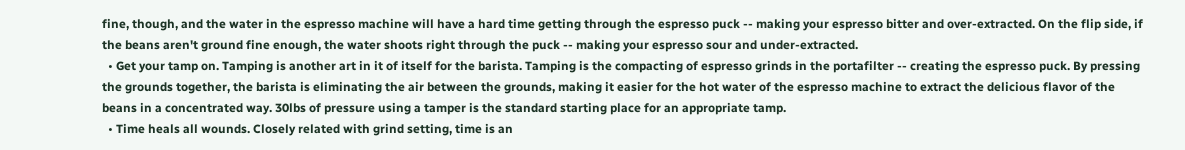fine, though, and the water in the espresso machine will have a hard time getting through the espresso puck -- making your espresso bitter and over-extracted. On the flip side, if the beans aren't ground fine enough, the water shoots right through the puck -- making your espresso sour and under-extracted.
  • Get your tamp on. Tamping is another art in it of itself for the barista. Tamping is the compacting of espresso grinds in the portafilter -- creating the espresso puck. By pressing the grounds together, the barista is eliminating the air between the grounds, making it easier for the hot water of the espresso machine to extract the delicious flavor of the beans in a concentrated way. 30lbs of pressure using a tamper is the standard starting place for an appropriate tamp.
  • Time heals all wounds. Closely related with grind setting, time is an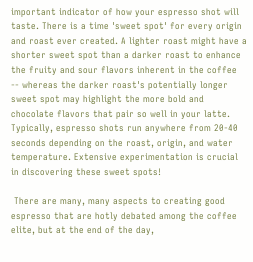important indicator of how your espresso shot will taste. There is a time 'sweet spot' for every origin and roast ever created. A lighter roast might have a shorter sweet spot than a darker roast to enhance the fruity and sour flavors inherent in the coffee -- whereas the darker roast's potentially longer sweet spot may highlight the more bold and chocolate flavors that pair so well in your latte. Typically, espresso shots run anywhere from 20-40 seconds depending on the roast, origin, and water temperature. Extensive experimentation is crucial in discovering these sweet spots!

 There are many, many aspects to creating good espresso that are hotly debated among the coffee elite, but at the end of the day,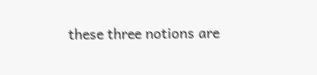these three notions are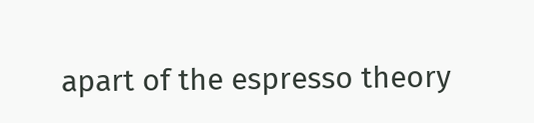apart of the espresso theory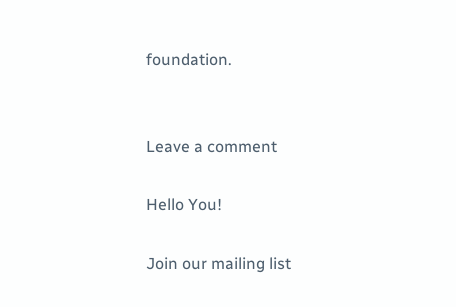foundation.


Leave a comment

Hello You!

Join our mailing list